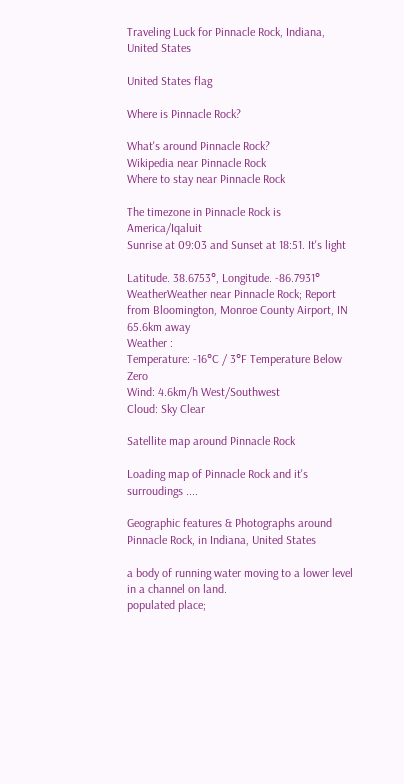Traveling Luck for Pinnacle Rock, Indiana, United States

United States flag

Where is Pinnacle Rock?

What's around Pinnacle Rock?
Wikipedia near Pinnacle Rock
Where to stay near Pinnacle Rock

The timezone in Pinnacle Rock is America/Iqaluit
Sunrise at 09:03 and Sunset at 18:51. It's light

Latitude. 38.6753°, Longitude. -86.7931°
WeatherWeather near Pinnacle Rock; Report from Bloomington, Monroe County Airport, IN 65.6km away
Weather :
Temperature: -16°C / 3°F Temperature Below Zero
Wind: 4.6km/h West/Southwest
Cloud: Sky Clear

Satellite map around Pinnacle Rock

Loading map of Pinnacle Rock and it's surroudings ....

Geographic features & Photographs around Pinnacle Rock, in Indiana, United States

a body of running water moving to a lower level in a channel on land.
populated place;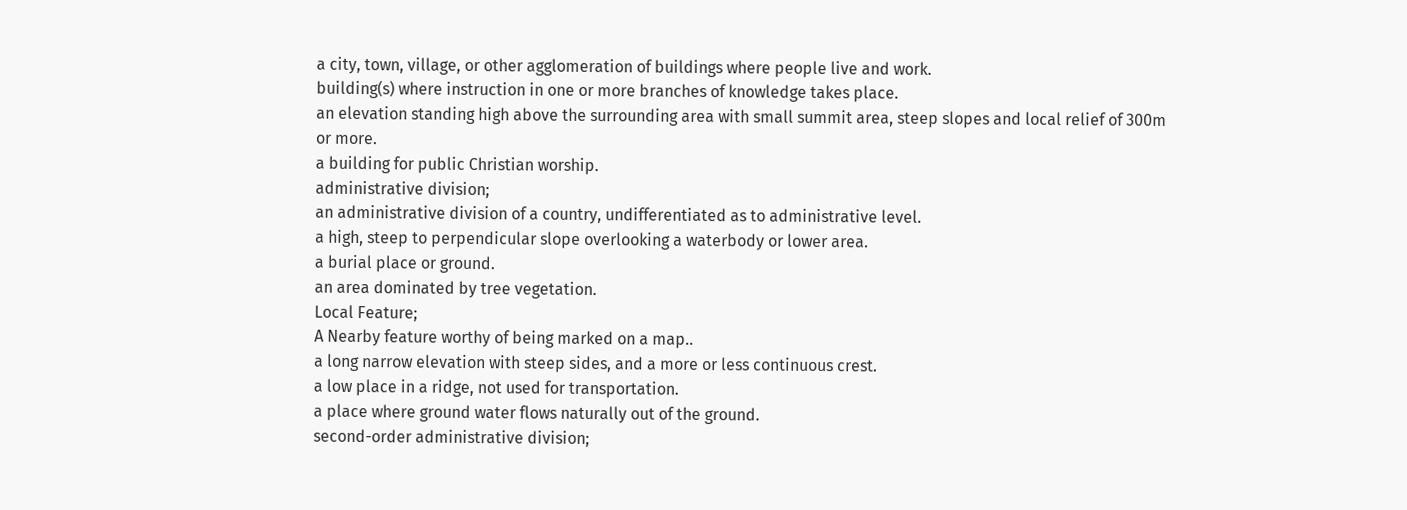a city, town, village, or other agglomeration of buildings where people live and work.
building(s) where instruction in one or more branches of knowledge takes place.
an elevation standing high above the surrounding area with small summit area, steep slopes and local relief of 300m or more.
a building for public Christian worship.
administrative division;
an administrative division of a country, undifferentiated as to administrative level.
a high, steep to perpendicular slope overlooking a waterbody or lower area.
a burial place or ground.
an area dominated by tree vegetation.
Local Feature;
A Nearby feature worthy of being marked on a map..
a long narrow elevation with steep sides, and a more or less continuous crest.
a low place in a ridge, not used for transportation.
a place where ground water flows naturally out of the ground.
second-order administrative division;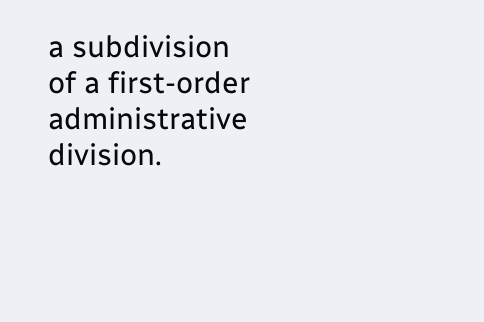a subdivision of a first-order administrative division.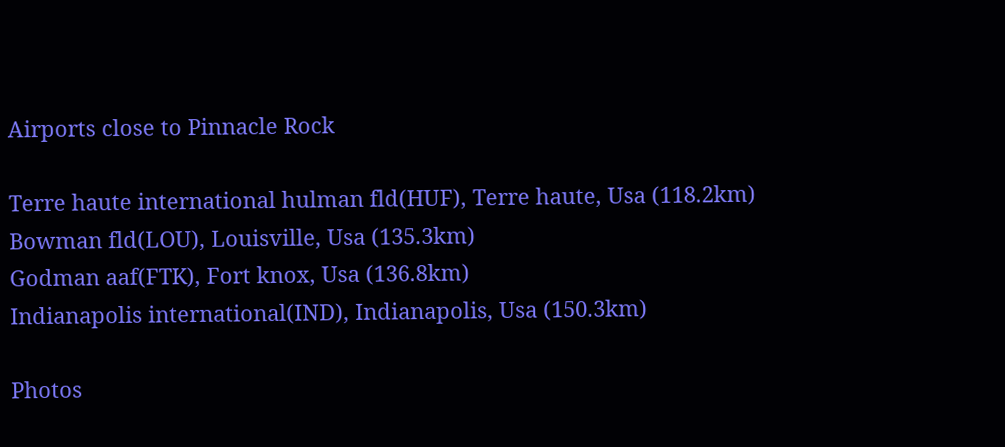Airports close to Pinnacle Rock

Terre haute international hulman fld(HUF), Terre haute, Usa (118.2km)
Bowman fld(LOU), Louisville, Usa (135.3km)
Godman aaf(FTK), Fort knox, Usa (136.8km)
Indianapolis international(IND), Indianapolis, Usa (150.3km)

Photos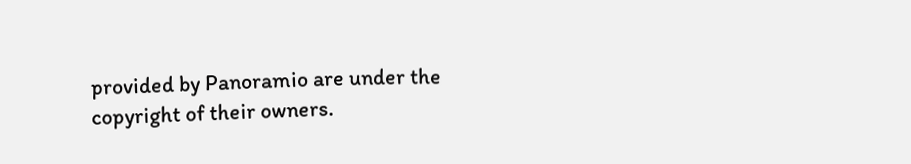provided by Panoramio are under the copyright of their owners.